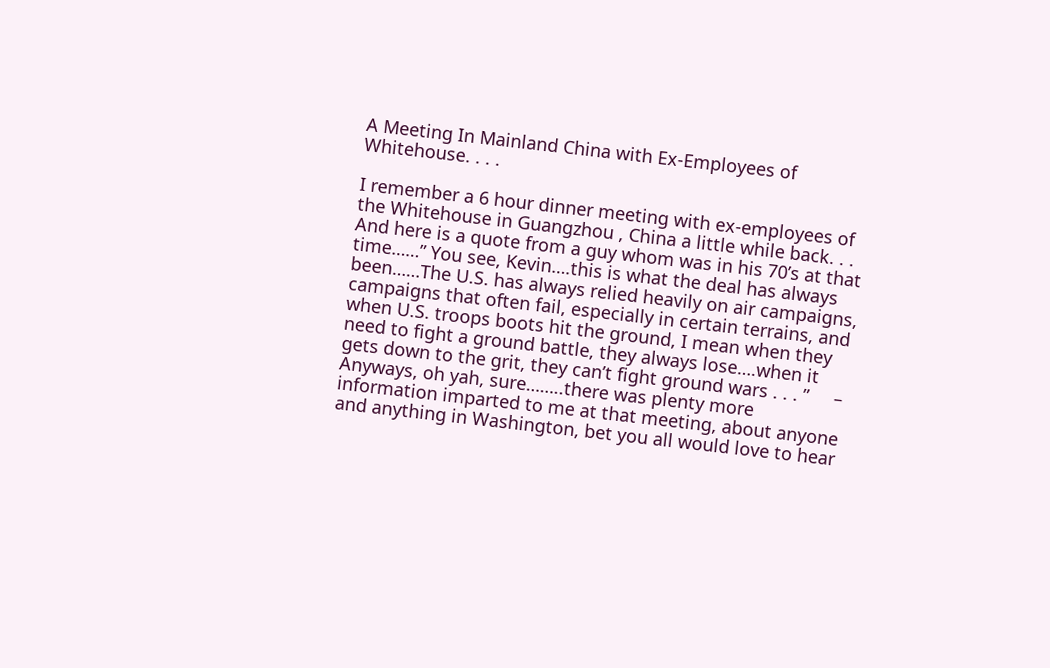A Meeting In Mainland China with Ex-Employees of Whitehouse. . . .

I remember a 6 hour dinner meeting with ex-employees of the Whitehouse in Guangzhou , China a little while back. . . And here is a quote from a guy whom was in his 70’s at that time……” You see, Kevin….this is what the deal has always been……The U.S. has always relied heavily on air campaigns, campaigns that often fail, especially in certain terrains, and when U.S. troops boots hit the ground, I mean when they need to fight a ground battle, they always lose….when it gets down to the grit, they can’t fight ground wars . . . ”     –  Anyways, oh yah, sure……..there was plenty more information imparted to me at that meeting, about anyone and anything in Washington, bet you all would love to hear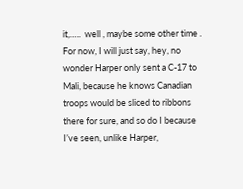it,…..  well , maybe some other time .  For now, I will just say, hey, no wonder Harper only sent a C-17 to Mali, because he knows Canadian troops would be sliced to ribbons there for sure, and so do I because I’ve seen, unlike Harper,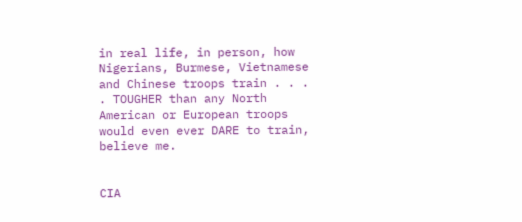in real life, in person, how Nigerians, Burmese, Vietnamese and Chinese troops train . . . . TOUGHER than any North American or European troops would even ever DARE to train, believe me.


CIA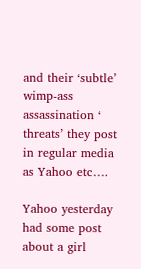and their ‘subtle’ wimp-ass assassination ‘ threats’ they post in regular media as Yahoo etc….

Yahoo yesterday had some post about a girl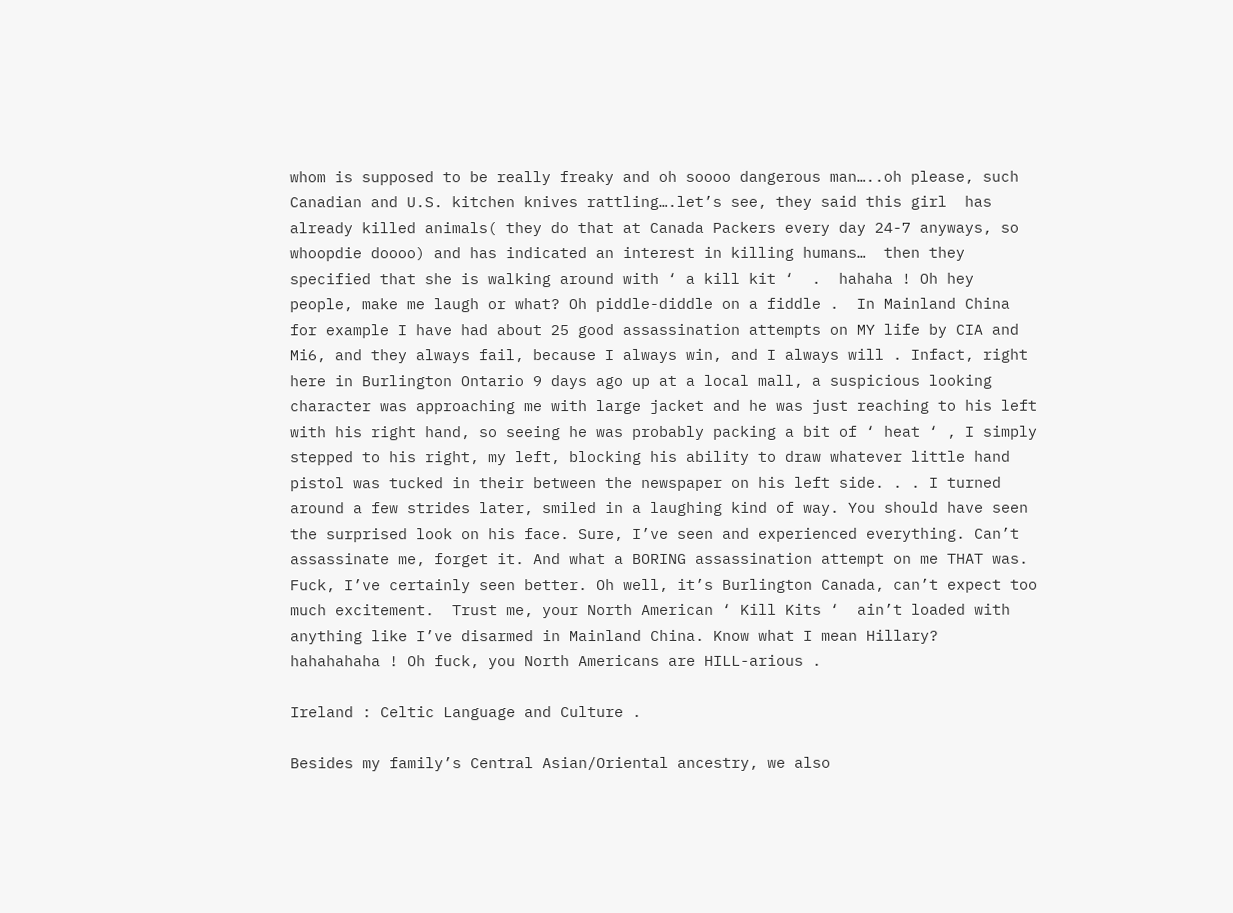whom is supposed to be really freaky and oh soooo dangerous man…..oh please, such Canadian and U.S. kitchen knives rattling….let’s see, they said this girl  has already killed animals( they do that at Canada Packers every day 24-7 anyways, so whoopdie doooo) and has indicated an interest in killing humans…  then they specified that she is walking around with ‘ a kill kit ‘  .  hahaha ! Oh hey people, make me laugh or what? Oh piddle-diddle on a fiddle .  In Mainland China for example I have had about 25 good assassination attempts on MY life by CIA and Mi6, and they always fail, because I always win, and I always will . Infact, right here in Burlington Ontario 9 days ago up at a local mall, a suspicious looking character was approaching me with large jacket and he was just reaching to his left with his right hand, so seeing he was probably packing a bit of ‘ heat ‘ , I simply stepped to his right, my left, blocking his ability to draw whatever little hand pistol was tucked in their between the newspaper on his left side. . . I turned around a few strides later, smiled in a laughing kind of way. You should have seen the surprised look on his face. Sure, I’ve seen and experienced everything. Can’t assassinate me, forget it. And what a BORING assassination attempt on me THAT was. Fuck, I’ve certainly seen better. Oh well, it’s Burlington Canada, can’t expect too much excitement.  Trust me, your North American ‘ Kill Kits ‘  ain’t loaded with anything like I’ve disarmed in Mainland China. Know what I mean Hillary?  hahahahaha ! Oh fuck, you North Americans are HILL-arious .

Ireland : Celtic Language and Culture .

Besides my family’s Central Asian/Oriental ancestry, we also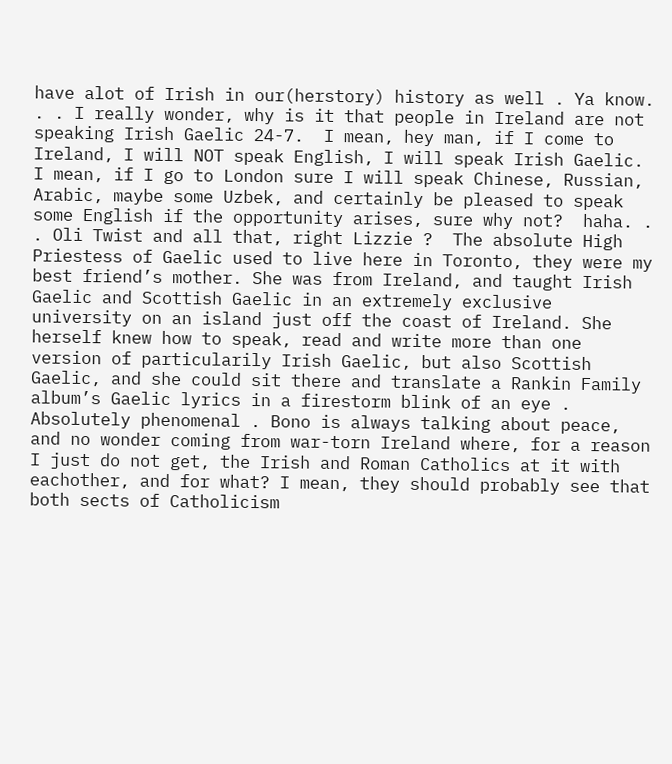have alot of Irish in our(herstory) history as well . Ya know. . . I really wonder, why is it that people in Ireland are not speaking Irish Gaelic 24-7.  I mean, hey man, if I come to Ireland, I will NOT speak English, I will speak Irish Gaelic. I mean, if I go to London sure I will speak Chinese, Russian, Arabic, maybe some Uzbek, and certainly be pleased to speak some English if the opportunity arises, sure why not?  haha. . . Oli Twist and all that, right Lizzie ?  The absolute High Priestess of Gaelic used to live here in Toronto, they were my best friend’s mother. She was from Ireland, and taught Irish Gaelic and Scottish Gaelic in an extremely exclusive university on an island just off the coast of Ireland. She herself knew how to speak, read and write more than one version of particularily Irish Gaelic, but also Scottish Gaelic, and she could sit there and translate a Rankin Family album’s Gaelic lyrics in a firestorm blink of an eye . Absolutely phenomenal . Bono is always talking about peace, and no wonder coming from war-torn Ireland where, for a reason I just do not get, the Irish and Roman Catholics at it with eachother, and for what? I mean, they should probably see that both sects of Catholicism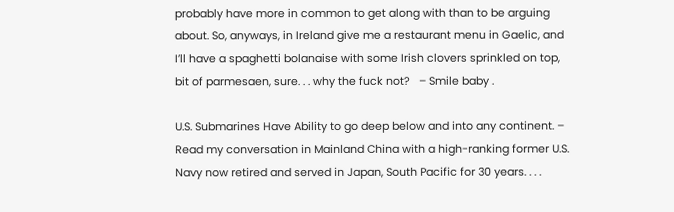probably have more in common to get along with than to be arguing about. So, anyways, in Ireland give me a restaurant menu in Gaelic, and I’ll have a spaghetti bolanaise with some Irish clovers sprinkled on top, bit of parmesaen, sure. . . why the fuck not?   – Smile baby .

U.S. Submarines Have Ability to go deep below and into any continent. – Read my conversation in Mainland China with a high-ranking former U.S. Navy now retired and served in Japan, South Pacific for 30 years. . . .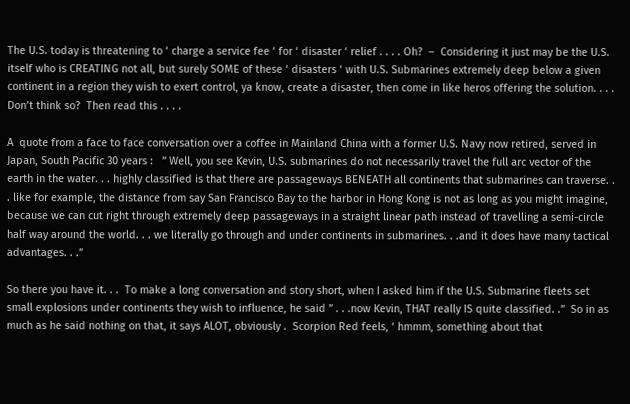The U.S. today is threatening to ‘ charge a service fee ‘ for ‘ disaster ‘ relief . . . . Oh?  –  Considering it just may be the U.S. itself who is CREATING not all, but surely SOME of these ‘ disasters ‘ with U.S. Submarines extremely deep below a given continent in a region they wish to exert control, ya know, create a disaster, then come in like heros offering the solution. . . . Don’t think so?  Then read this . . . .

A  quote from a face to face conversation over a coffee in Mainland China with a former U.S. Navy now retired, served in Japan, South Pacific 30 years :   ” Well, you see Kevin, U.S. submarines do not necessarily travel the full arc vector of the earth in the water. . . highly classified is that there are passageways BENEATH all continents that submarines can traverse. . . like for example, the distance from say San Francisco Bay to the harbor in Hong Kong is not as long as you might imagine, because we can cut right through extremely deep passageways in a straight linear path instead of travelling a semi-circle half way around the world. . . we literally go through and under continents in submarines. . .and it does have many tactical advantages. . .”

So there you have it. . .  To make a long conversation and story short, when I asked him if the U.S. Submarine fleets set small explosions under continents they wish to influence, he said ” . . .now Kevin, THAT really IS quite classified. .”  So in as much as he said nothing on that, it says ALOT, obviously .  Scorpion Red feels, ‘ hmmm, something about that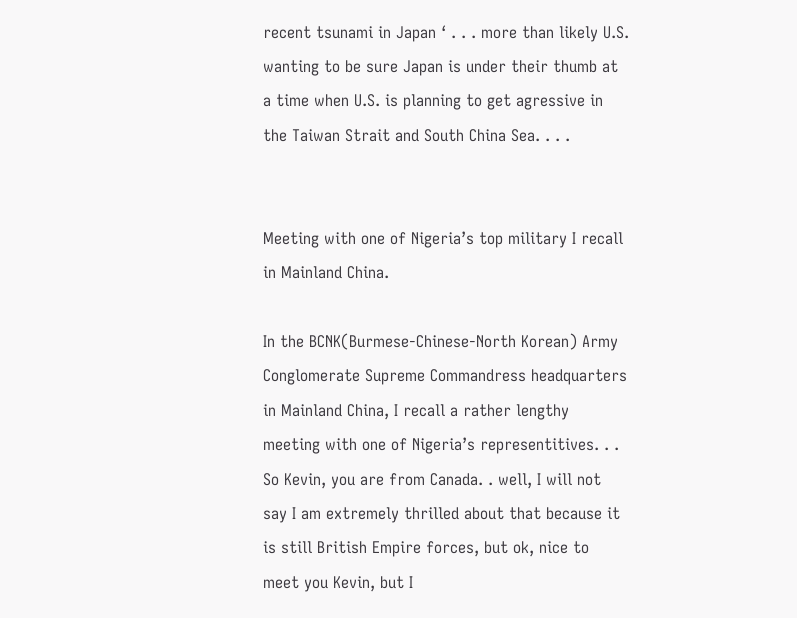recent tsunami in Japan ‘ . . . more than likely U.S. wanting to be sure Japan is under their thumb at a time when U.S. is planning to get agressive in the Taiwan Strait and South China Sea. . . .


Meeting with one of Nigeria’s top military I recall in Mainland China.

In the BCNK(Burmese-Chinese-North Korean) Army Conglomerate Supreme Commandress headquarters in Mainland China, I recall a rather lengthy meeting with one of Nigeria’s representitives. . . So Kevin, you are from Canada. . well, I will not say I am extremely thrilled about that because it is still British Empire forces, but ok, nice to meet you Kevin, but I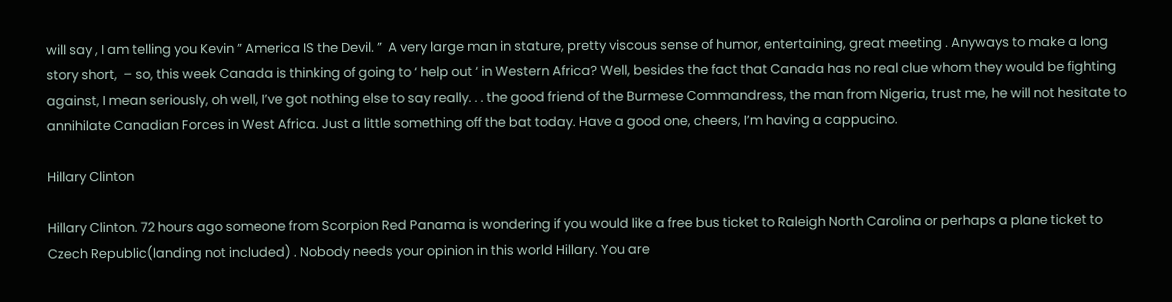will say , I am telling you Kevin ” America IS the Devil. ”  A very large man in stature, pretty viscous sense of humor, entertaining, great meeting . Anyways to make a long story short,  – so, this week Canada is thinking of going to ‘ help out ‘ in Western Africa? Well, besides the fact that Canada has no real clue whom they would be fighting against, I mean seriously, oh well, I’ve got nothing else to say really. . . the good friend of the Burmese Commandress, the man from Nigeria, trust me, he will not hesitate to annihilate Canadian Forces in West Africa. Just a little something off the bat today. Have a good one, cheers, I’m having a cappucino.

Hillary Clinton

Hillary Clinton. 72 hours ago someone from Scorpion Red Panama is wondering if you would like a free bus ticket to Raleigh North Carolina or perhaps a plane ticket to Czech Republic(landing not included) . Nobody needs your opinion in this world Hillary. You are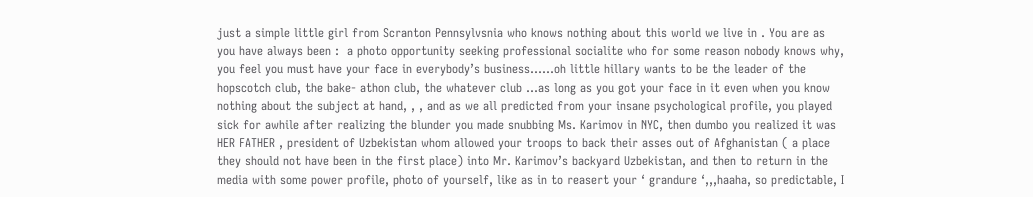just a simple little girl from Scranton Pennsylvsnia who knows nothing about this world we live in . You are as you have always been :  a photo opportunity seeking professional socialite who for some reason nobody knows why, you feel you must have your face in everybody’s business……oh little hillary wants to be the leader of the hopscotch club, the bake- athon club, the whatever club …as long as you got your face in it even when you know nothing about the subject at hand, , , and as we all predicted from your insane psychological profile, you played sick for awhile after realizing the blunder you made snubbing Ms. Karimov in NYC, then dumbo you realized it was HER FATHER , president of Uzbekistan whom allowed your troops to back their asses out of Afghanistan ( a place they should not have been in the first place) into Mr. Karimov’s backyard Uzbekistan, and then to return in the media with some power profile, photo of yourself, like as in to reasert your ‘ grandure ‘,,,haaha, so predictable, I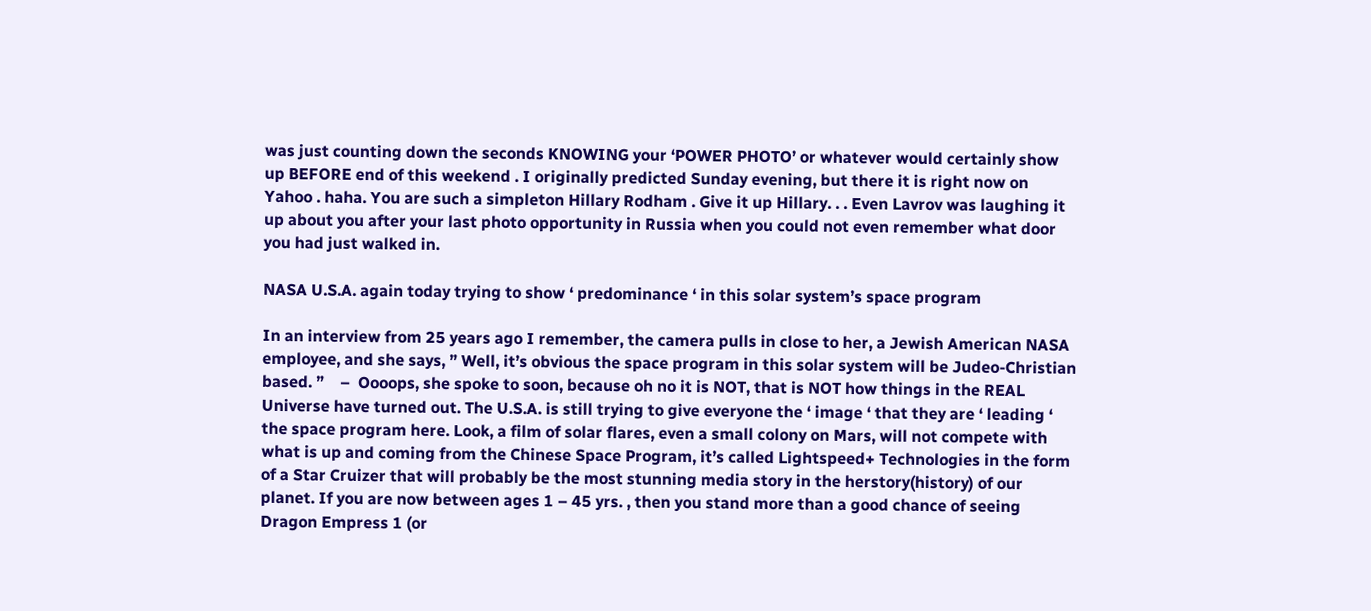was just counting down the seconds KNOWING your ‘POWER PHOTO’ or whatever would certainly show up BEFORE end of this weekend . I originally predicted Sunday evening, but there it is right now on Yahoo . haha. You are such a simpleton Hillary Rodham . Give it up Hillary. . . Even Lavrov was laughing it up about you after your last photo opportunity in Russia when you could not even remember what door you had just walked in.

NASA U.S.A. again today trying to show ‘ predominance ‘ in this solar system’s space program

In an interview from 25 years ago I remember, the camera pulls in close to her, a Jewish American NASA employee, and she says, ” Well, it’s obvious the space program in this solar system will be Judeo-Christian based. ”    –  Oooops, she spoke to soon, because oh no it is NOT, that is NOT how things in the REAL Universe have turned out. The U.S.A. is still trying to give everyone the ‘ image ‘ that they are ‘ leading ‘ the space program here. Look, a film of solar flares, even a small colony on Mars, will not compete with what is up and coming from the Chinese Space Program, it’s called Lightspeed+ Technologies in the form of a Star Cruizer that will probably be the most stunning media story in the herstory(history) of our planet. If you are now between ages 1 – 45 yrs. , then you stand more than a good chance of seeing Dragon Empress 1 (or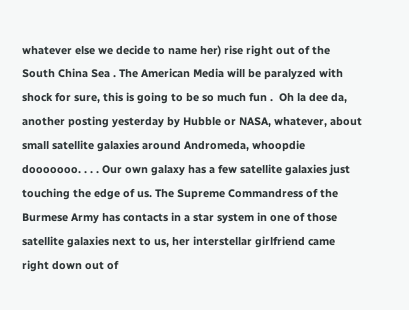whatever else we decide to name her) rise right out of the South China Sea . The American Media will be paralyzed with shock for sure, this is going to be so much fun .  Oh la dee da, another posting yesterday by Hubble or NASA, whatever, about small satellite galaxies around Andromeda, whoopdie dooooooo. . . . Our own galaxy has a few satellite galaxies just touching the edge of us. The Supreme Commandress of the Burmese Army has contacts in a star system in one of those satellite galaxies next to us, her interstellar girlfriend came right down out of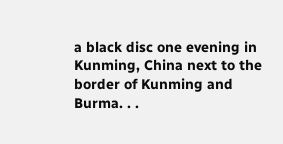a black disc one evening in Kunming, China next to the border of Kunming and Burma. . .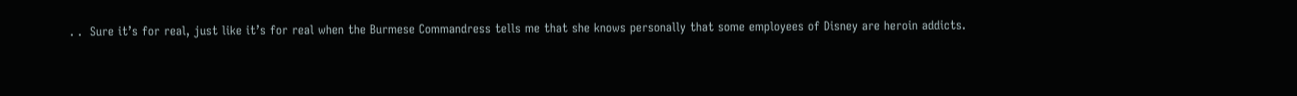. .  Sure it’s for real, just like it’s for real when the Burmese Commandress tells me that she knows personally that some employees of Disney are heroin addicts.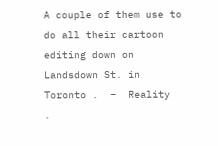A couple of them use to do all their cartoon editing down on Landsdown St. in Toronto .  –  Reality  .